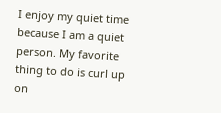I enjoy my quiet time because I am a quiet person. My favorite thing to do is curl up on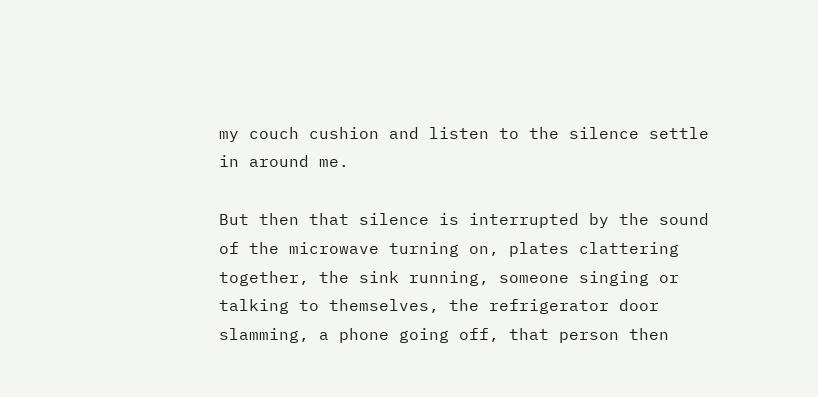my couch cushion and listen to the silence settle in around me.

But then that silence is interrupted by the sound of the microwave turning on, plates clattering together, the sink running, someone singing or talking to themselves, the refrigerator door slamming, a phone going off, that person then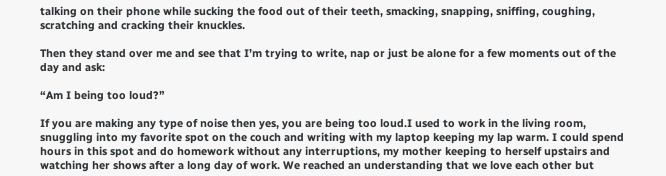talking on their phone while sucking the food out of their teeth, smacking, snapping, sniffing, coughing, scratching and cracking their knuckles.

Then they stand over me and see that I’m trying to write, nap or just be alone for a few moments out of the day and ask:

“Am I being too loud?”

If you are making any type of noise then yes, you are being too loud.I used to work in the living room, snuggling into my favorite spot on the couch and writing with my laptop keeping my lap warm. I could spend hours in this spot and do homework without any interruptions, my mother keeping to herself upstairs and watching her shows after a long day of work. We reached an understanding that we love each other but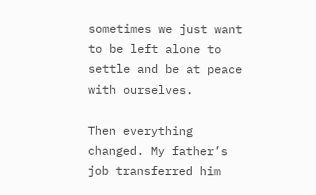sometimes we just want to be left alone to settle and be at peace with ourselves.

Then everything changed. My father’s job transferred him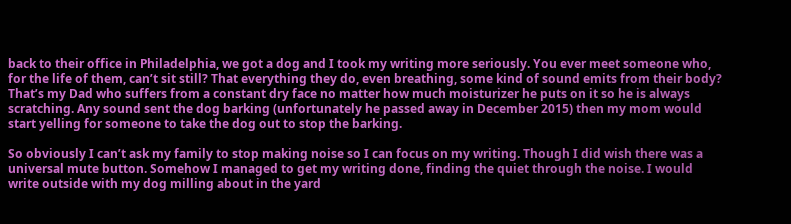back to their office in Philadelphia, we got a dog and I took my writing more seriously. You ever meet someone who, for the life of them, can’t sit still? That everything they do, even breathing, some kind of sound emits from their body? That’s my Dad who suffers from a constant dry face no matter how much moisturizer he puts on it so he is always scratching. Any sound sent the dog barking (unfortunately he passed away in December 2015) then my mom would start yelling for someone to take the dog out to stop the barking.

So obviously I can’t ask my family to stop making noise so I can focus on my writing. Though I did wish there was a universal mute button. Somehow I managed to get my writing done, finding the quiet through the noise. I would write outside with my dog milling about in the yard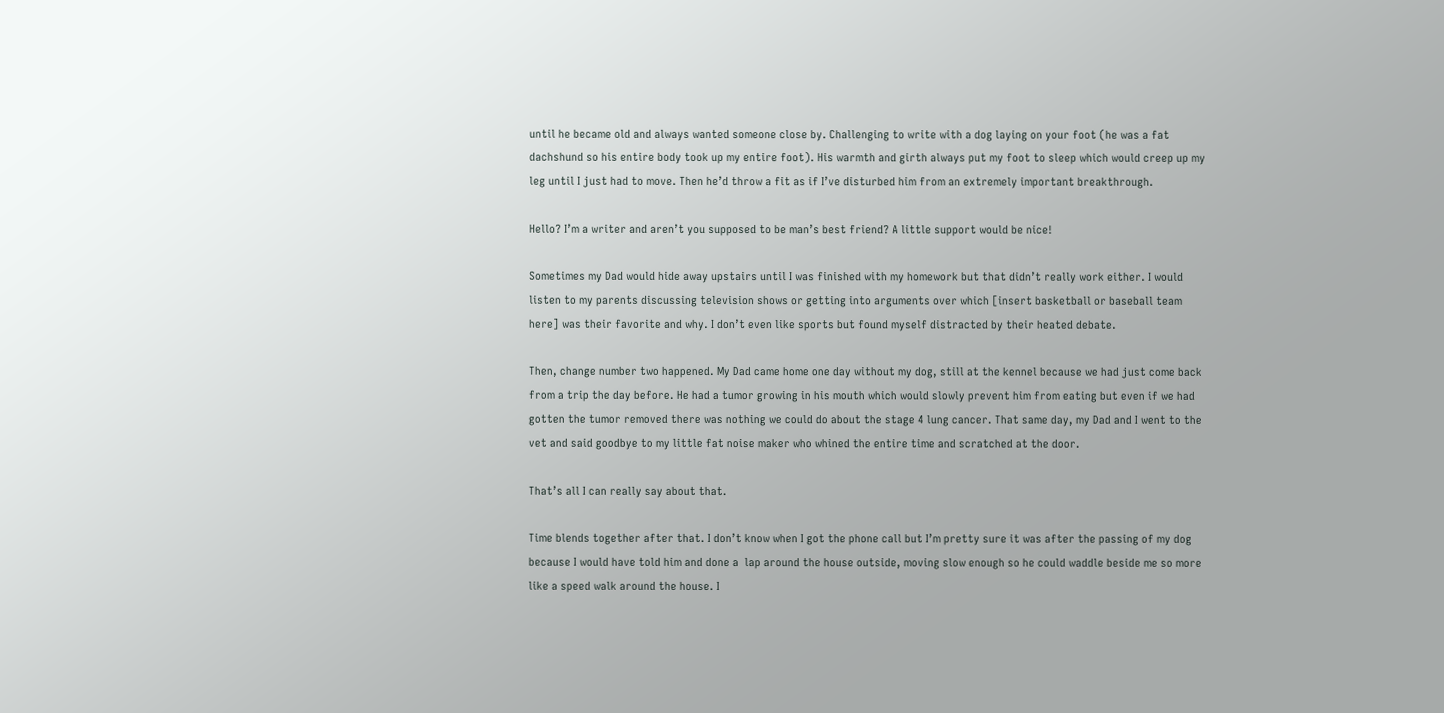until he became old and always wanted someone close by. Challenging to write with a dog laying on your foot (he was a fat dachshund so his entire body took up my entire foot). His warmth and girth always put my foot to sleep which would creep up my leg until I just had to move. Then he’d throw a fit as if I’ve disturbed him from an extremely important breakthrough.

Hello? I’m a writer and aren’t you supposed to be man’s best friend? A little support would be nice!

Sometimes my Dad would hide away upstairs until I was finished with my homework but that didn’t really work either. I would listen to my parents discussing television shows or getting into arguments over which [insert basketball or baseball team here] was their favorite and why. I don’t even like sports but found myself distracted by their heated debate.

Then, change number two happened. My Dad came home one day without my dog, still at the kennel because we had just come back from a trip the day before. He had a tumor growing in his mouth which would slowly prevent him from eating but even if we had gotten the tumor removed there was nothing we could do about the stage 4 lung cancer. That same day, my Dad and I went to the vet and said goodbye to my little fat noise maker who whined the entire time and scratched at the door.

That’s all I can really say about that.

Time blends together after that. I don’t know when I got the phone call but I’m pretty sure it was after the passing of my dog because I would have told him and done a  lap around the house outside, moving slow enough so he could waddle beside me so more like a speed walk around the house. I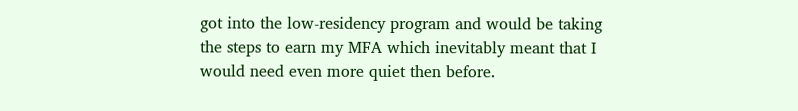got into the low-residency program and would be taking the steps to earn my MFA which inevitably meant that I would need even more quiet then before.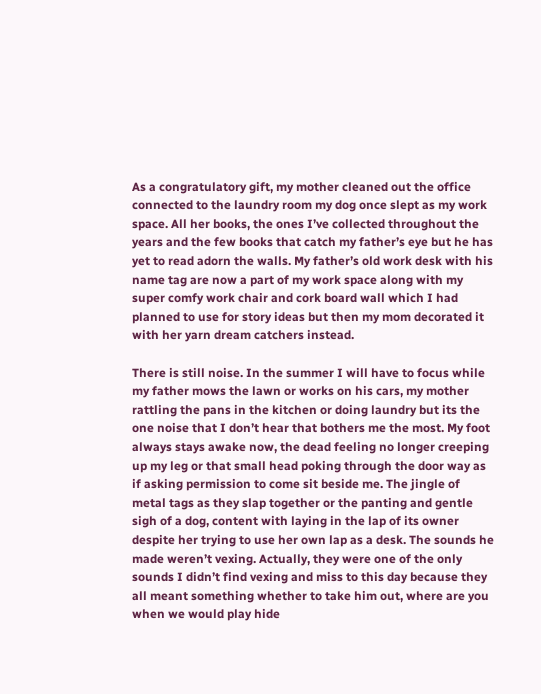As a congratulatory gift, my mother cleaned out the office connected to the laundry room my dog once slept as my work space. All her books, the ones I’ve collected throughout the years and the few books that catch my father’s eye but he has yet to read adorn the walls. My father’s old work desk with his name tag are now a part of my work space along with my super comfy work chair and cork board wall which I had planned to use for story ideas but then my mom decorated it with her yarn dream catchers instead.

There is still noise. In the summer I will have to focus while my father mows the lawn or works on his cars, my mother rattling the pans in the kitchen or doing laundry but its the one noise that I don’t hear that bothers me the most. My foot always stays awake now, the dead feeling no longer creeping up my leg or that small head poking through the door way as if asking permission to come sit beside me. The jingle of metal tags as they slap together or the panting and gentle sigh of a dog, content with laying in the lap of its owner despite her trying to use her own lap as a desk. The sounds he made weren’t vexing. Actually, they were one of the only sounds I didn’t find vexing and miss to this day because they all meant something whether to take him out, where are you when we would play hide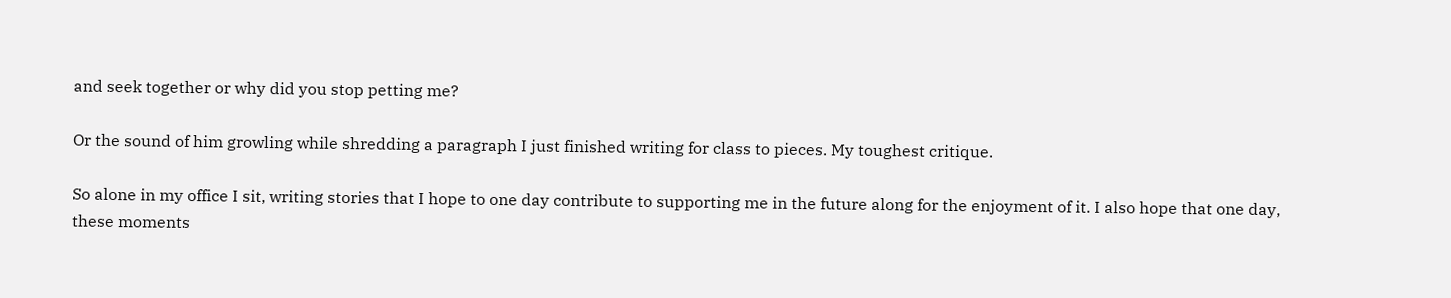and seek together or why did you stop petting me?

Or the sound of him growling while shredding a paragraph I just finished writing for class to pieces. My toughest critique.

So alone in my office I sit, writing stories that I hope to one day contribute to supporting me in the future along for the enjoyment of it. I also hope that one day, these moments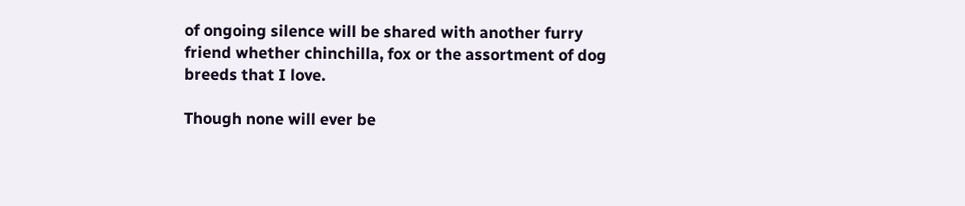of ongoing silence will be shared with another furry friend whether chinchilla, fox or the assortment of dog breeds that I love.

Though none will ever be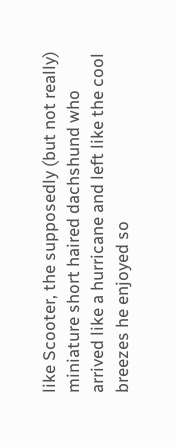like Scooter, the supposedly (but not really) miniature short haired dachshund who arrived like a hurricane and left like the cool breezes he enjoyed so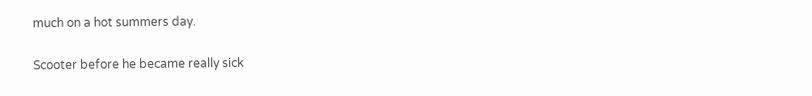much on a hot summers day.

Scooter before he became really sick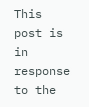This post is in response to the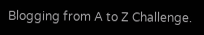Blogging from A to Z Challenge.